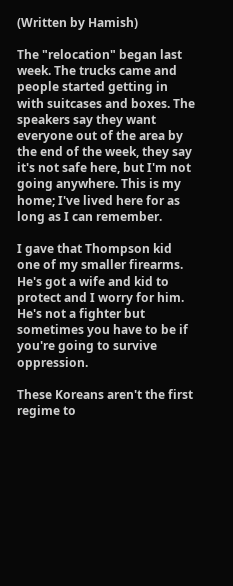(Written by Hamish)

The "relocation" began last week. The trucks came and people started getting in with suitcases and boxes. The speakers say they want everyone out of the area by the end of the week, they say it's not safe here, but I'm not going anywhere. This is my home; I've lived here for as long as I can remember.

I gave that Thompson kid one of my smaller firearms. He's got a wife and kid to protect and I worry for him. He's not a fighter but sometimes you have to be if you're going to survive oppression.

These Koreans aren't the first regime to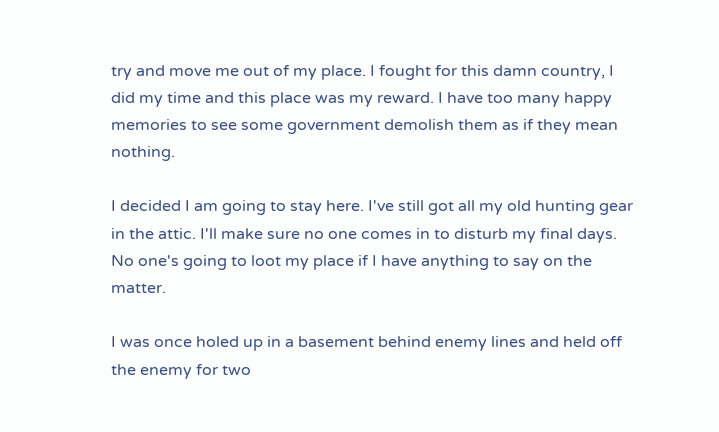try and move me out of my place. I fought for this damn country, I did my time and this place was my reward. I have too many happy memories to see some government demolish them as if they mean nothing.

I decided I am going to stay here. I've still got all my old hunting gear in the attic. I'll make sure no one comes in to disturb my final days. No one's going to loot my place if I have anything to say on the matter.

I was once holed up in a basement behind enemy lines and held off the enemy for two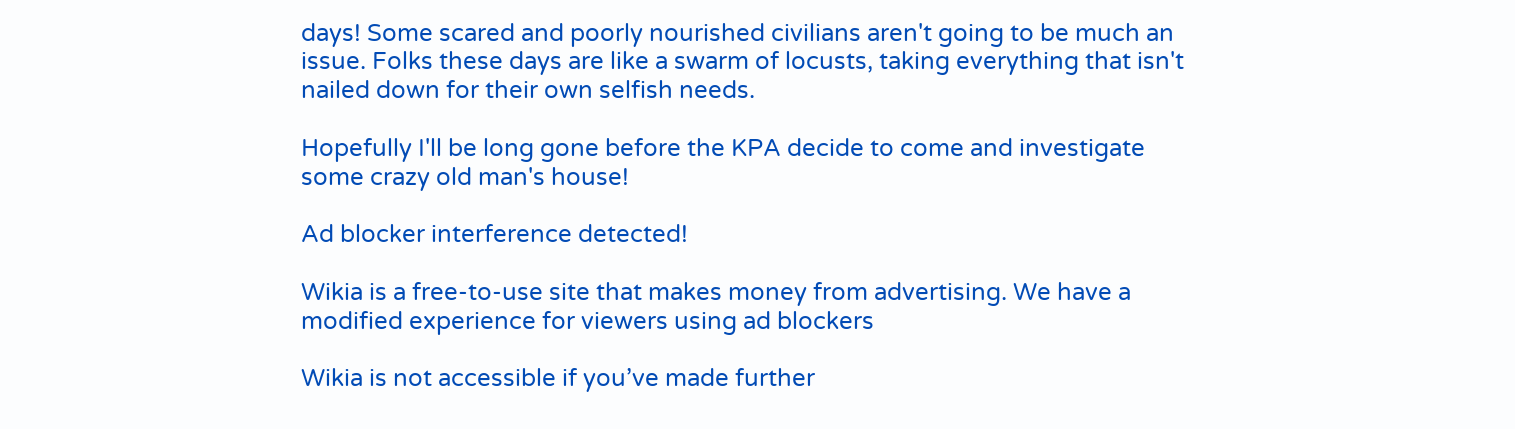days! Some scared and poorly nourished civilians aren't going to be much an issue. Folks these days are like a swarm of locusts, taking everything that isn't nailed down for their own selfish needs.

Hopefully I'll be long gone before the KPA decide to come and investigate some crazy old man's house!

Ad blocker interference detected!

Wikia is a free-to-use site that makes money from advertising. We have a modified experience for viewers using ad blockers

Wikia is not accessible if you’ve made further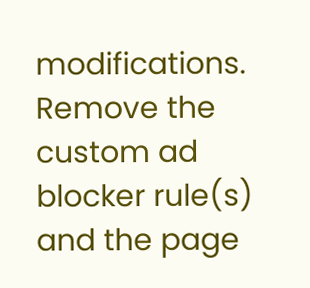modifications. Remove the custom ad blocker rule(s) and the page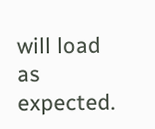will load as expected.